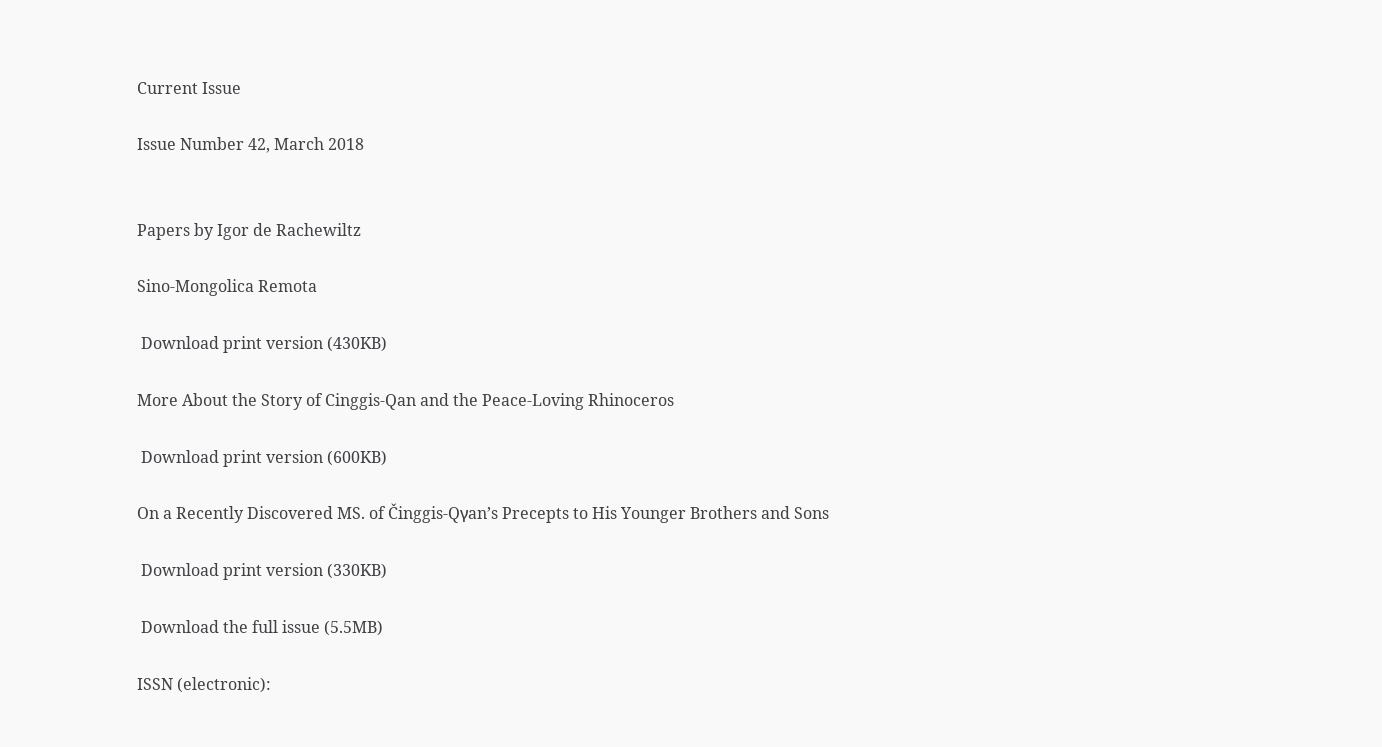Current Issue

Issue Number 42, March 2018


Papers by Igor de Rachewiltz

Sino-Mongolica Remota

 Download print version (430KB)

More About the Story of Cinggis-Qan and the Peace-Loving Rhinoceros

 Download print version (600KB)

On a Recently Discovered MS. of Činggis-Qγan’s Precepts to His Younger Brothers and Sons

 Download print version (330KB)

 Download the full issue (5.5MB)

ISSN (electronic):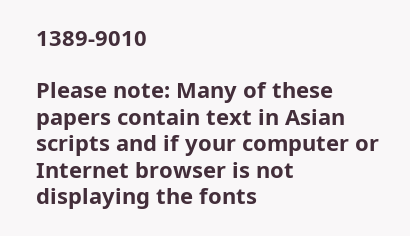1389-9010

Please note: Many of these papers contain text in Asian scripts and if your computer or Internet browser is not displaying the fonts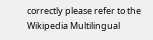correctly please refer to the Wikipedia Multilingual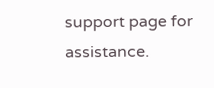support page for assistance.